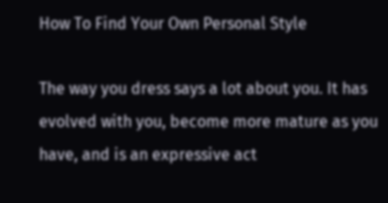How To Find Your Own Personal Style

The way you dress says a lot about you. It has evolved with you, become more mature as you have, and is an expressive act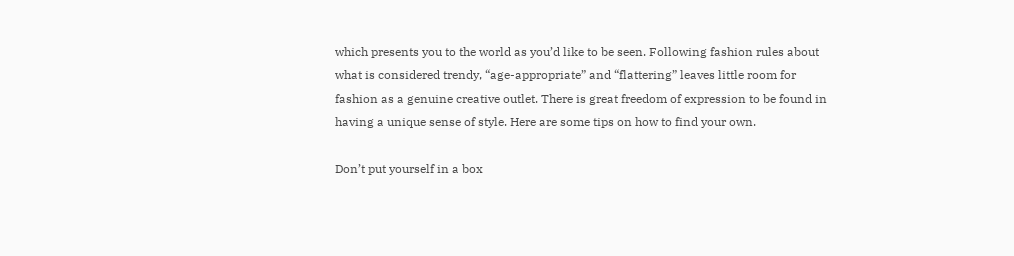which presents you to the world as you’d like to be seen. Following fashion rules about what is considered trendy, “age-appropriate” and “flattering” leaves little room for fashion as a genuine creative outlet. There is great freedom of expression to be found in having a unique sense of style. Here are some tips on how to find your own.

Don’t put yourself in a box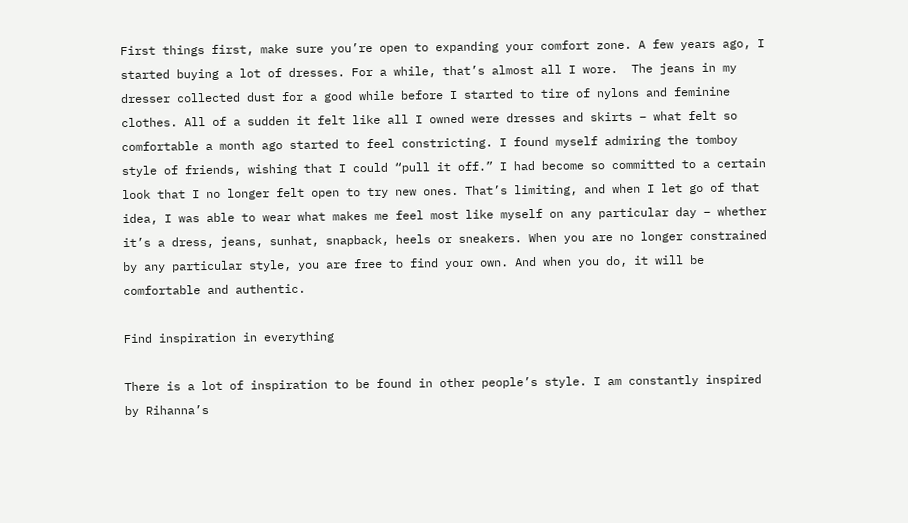First things first, make sure you’re open to expanding your comfort zone. A few years ago, I started buying a lot of dresses. For a while, that’s almost all I wore.  The jeans in my dresser collected dust for a good while before I started to tire of nylons and feminine clothes. All of a sudden it felt like all I owned were dresses and skirts – what felt so comfortable a month ago started to feel constricting. I found myself admiring the tomboy style of friends, wishing that I could “pull it off.” I had become so committed to a certain look that I no longer felt open to try new ones. That’s limiting, and when I let go of that idea, I was able to wear what makes me feel most like myself on any particular day – whether it’s a dress, jeans, sunhat, snapback, heels or sneakers. When you are no longer constrained by any particular style, you are free to find your own. And when you do, it will be comfortable and authentic.

Find inspiration in everything

There is a lot of inspiration to be found in other people’s style. I am constantly inspired by Rihanna’s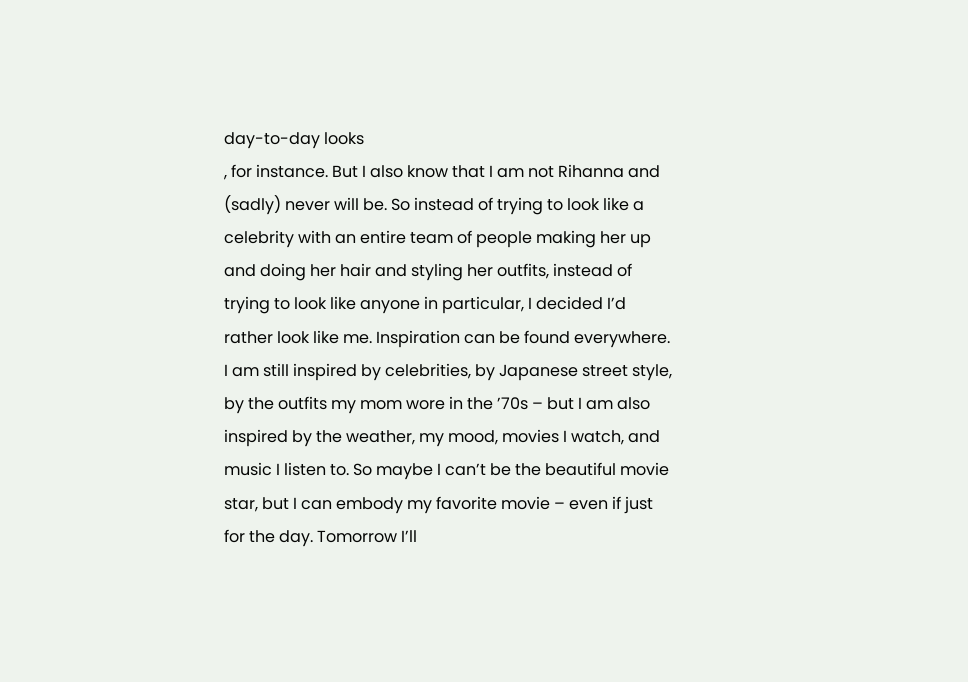day-to-day looks
, for instance. But I also know that I am not Rihanna and (sadly) never will be. So instead of trying to look like a celebrity with an entire team of people making her up and doing her hair and styling her outfits, instead of trying to look like anyone in particular, I decided I’d rather look like me. Inspiration can be found everywhere. I am still inspired by celebrities, by Japanese street style, by the outfits my mom wore in the ’70s – but I am also inspired by the weather, my mood, movies I watch, and music I listen to. So maybe I can’t be the beautiful movie star, but I can embody my favorite movie – even if just for the day. Tomorrow I’ll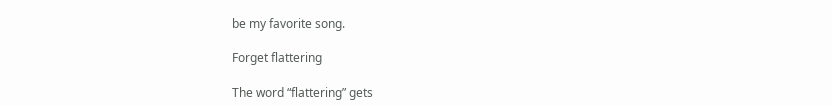be my favorite song.

Forget flattering

The word “flattering” gets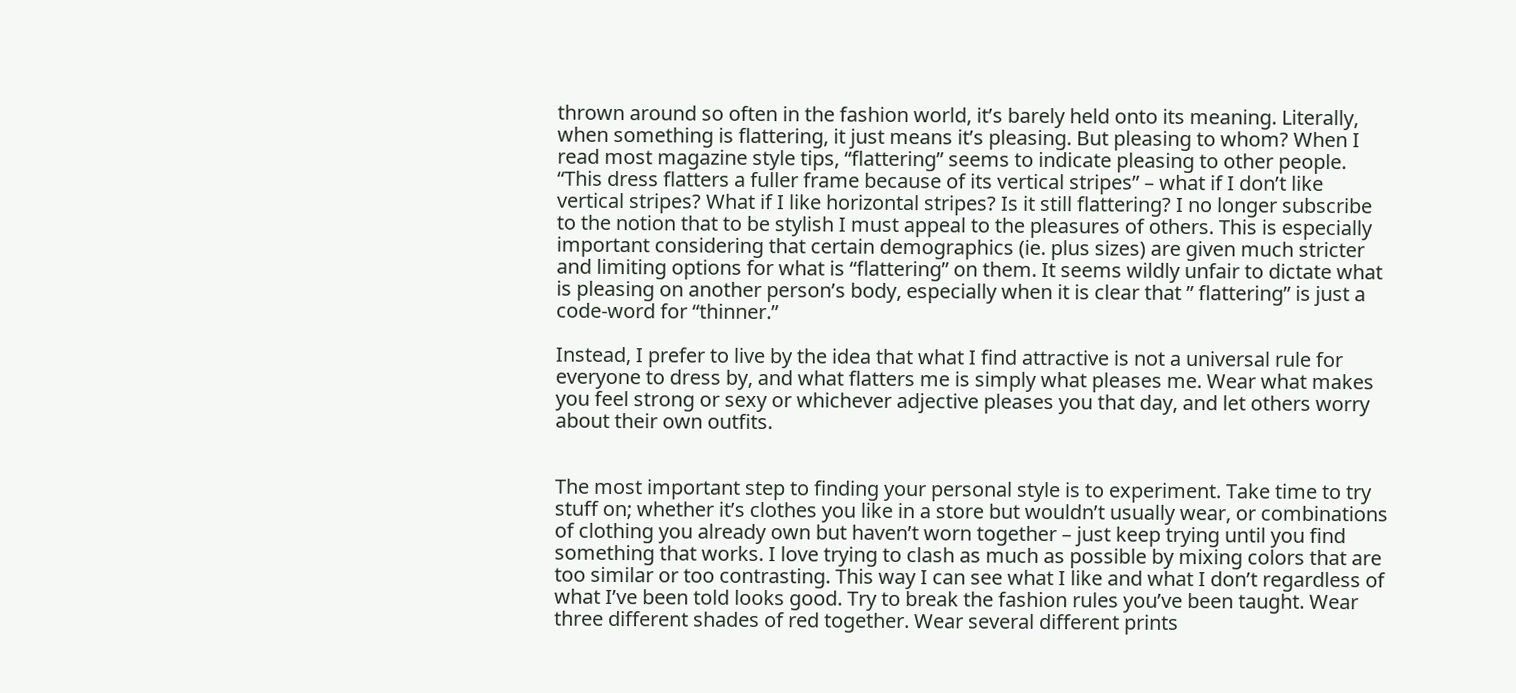thrown around so often in the fashion world, it’s barely held onto its meaning. Literally, when something is flattering, it just means it’s pleasing. But pleasing to whom? When I read most magazine style tips, “flattering” seems to indicate pleasing to other people. “This dress flatters a fuller frame because of its vertical stripes” – what if I don’t like vertical stripes? What if I like horizontal stripes? Is it still flattering? I no longer subscribe to the notion that to be stylish I must appeal to the pleasures of others. This is especially important considering that certain demographics (ie. plus sizes) are given much stricter and limiting options for what is “flattering” on them. It seems wildly unfair to dictate what is pleasing on another person’s body, especially when it is clear that ” flattering” is just a code-word for “thinner.”

Instead, I prefer to live by the idea that what I find attractive is not a universal rule for everyone to dress by, and what flatters me is simply what pleases me. Wear what makes you feel strong or sexy or whichever adjective pleases you that day, and let others worry about their own outfits.


The most important step to finding your personal style is to experiment. Take time to try stuff on; whether it’s clothes you like in a store but wouldn’t usually wear, or combinations of clothing you already own but haven’t worn together – just keep trying until you find something that works. I love trying to clash as much as possible by mixing colors that are too similar or too contrasting. This way I can see what I like and what I don’t regardless of what I’ve been told looks good. Try to break the fashion rules you’ve been taught. Wear three different shades of red together. Wear several different prints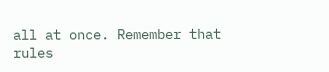all at once. Remember that rules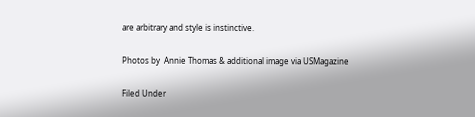are arbitrary and style is instinctive.

Photos by  Annie Thomas & additional image via USMagazine

Filed Under